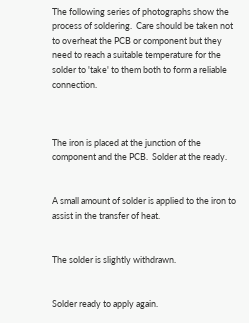The following series of photographs show the process of soldering.  Care should be taken not to overheat the PCB or component but they need to reach a suitable temperature for the solder to 'take' to them both to form a reliable connection.



The iron is placed at the junction of the component and the PCB.  Solder at the ready.


A small amount of solder is applied to the iron to assist in the transfer of heat.


The solder is slightly withdrawn.


Solder ready to apply again.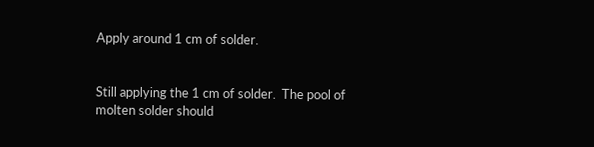Apply around 1 cm of solder.


Still applying the 1 cm of solder.  The pool of molten solder should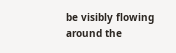be visibly flowing around the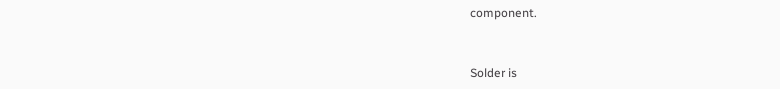component.


Solder is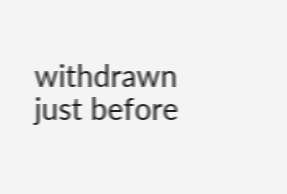withdrawn just before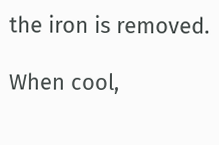the iron is removed.

When cool,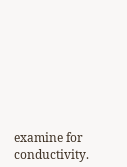examine for conductivity.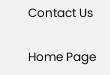Contact Us

Home Page